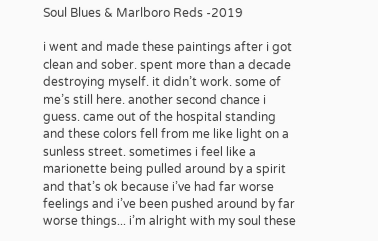Soul Blues & Marlboro Reds -2019

i went and made these paintings after i got clean and sober. spent more than a decade destroying myself. it didn’t work. some of me’s still here. another second chance i guess. came out of the hospital standing and these colors fell from me like light on a sunless street. sometimes i feel like a marionette being pulled around by a spirit and that’s ok because i’ve had far worse feelings and i’ve been pushed around by far worse things... i’m alright with my soul these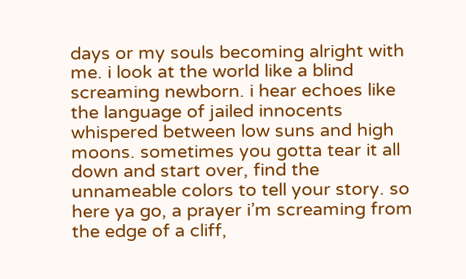days or my souls becoming alright with me. i look at the world like a blind screaming newborn. i hear echoes like the language of jailed innocents whispered between low suns and high moons. sometimes you gotta tear it all down and start over, find the unnameable colors to tell your story. so here ya go, a prayer i’m screaming from the edge of a cliff,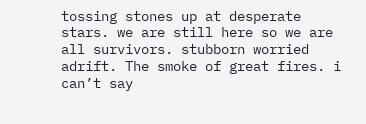tossing stones up at desperate stars. we are still here so we are all survivors. stubborn worried adrift. The smoke of great fires. i can’t say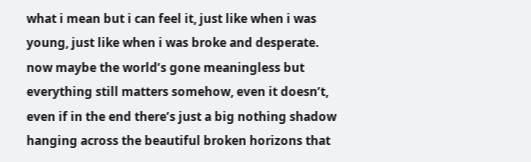what i mean but i can feel it, just like when i was young, just like when i was broke and desperate. now maybe the world’s gone meaningless but everything still matters somehow, even it doesn’t, even if in the end there’s just a big nothing shadow hanging across the beautiful broken horizons that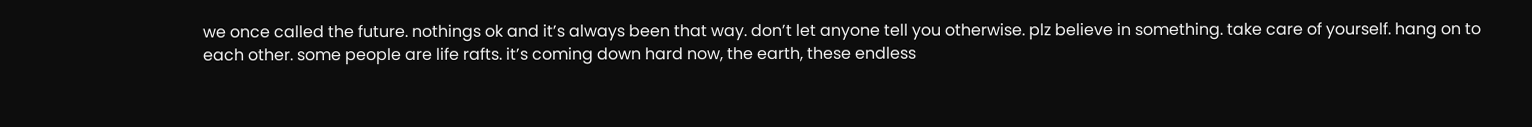we once called the future. nothings ok and it’s always been that way. don’t let anyone tell you otherwise. plz believe in something. take care of yourself. hang on to each other. some people are life rafts. it’s coming down hard now, the earth, these endless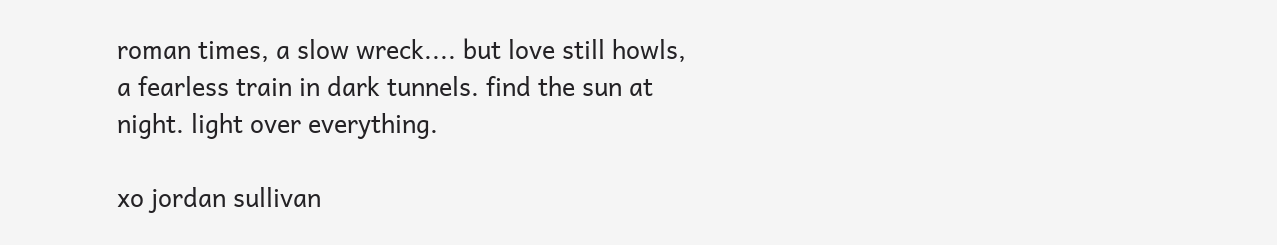roman times, a slow wreck.... but love still howls, a fearless train in dark tunnels. find the sun at night. light over everything.

xo jordan sullivan